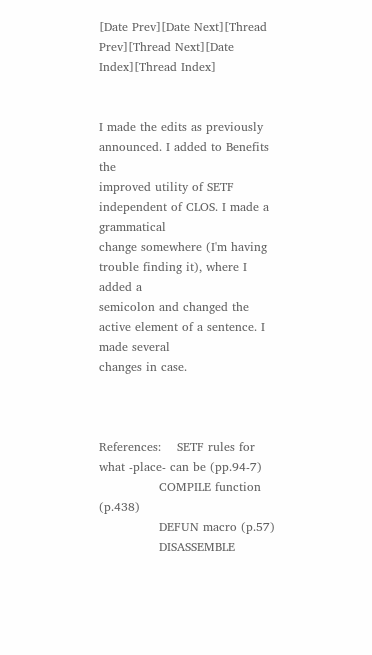[Date Prev][Date Next][Thread Prev][Thread Next][Date Index][Thread Index]


I made the edits as previously announced. I added to Benefits the
improved utility of SETF independent of CLOS. I made a grammatical
change somewhere (I'm having trouble finding it), where I added a
semicolon and changed the active element of a sentence. I made several
changes in case.



References:    SETF rules for what -place- can be (pp.94-7)
               COMPILE function (p.438)
               DEFUN macro (p.57)
               DISASSEMBLE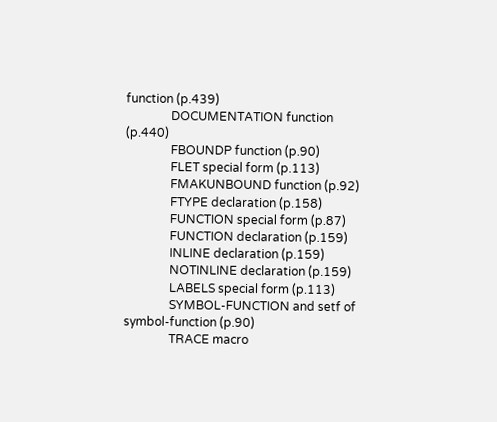function (p.439)
               DOCUMENTATION function (p.440)
               FBOUNDP function (p.90)
               FLET special form (p.113)
               FMAKUNBOUND function (p.92)
               FTYPE declaration (p.158)
               FUNCTION special form (p.87)
               FUNCTION declaration (p.159)
               INLINE declaration (p.159)
               NOTINLINE declaration (p.159)
               LABELS special form (p.113)
               SYMBOL-FUNCTION and setf of symbol-function (p.90)
               TRACE macro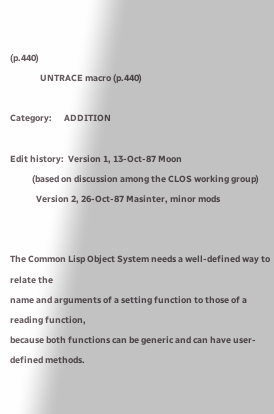(p.440)
               UNTRACE macro (p.440)

Category:      ADDITION

Edit history:  Version 1, 13-Oct-87 Moon
           (based on discussion among the CLOS working group)
             Version 2, 26-Oct-87 Masinter, minor mods


The Common Lisp Object System needs a well-defined way to relate the
name and arguments of a setting function to those of a reading function,
because both functions can be generic and can have user-defined methods.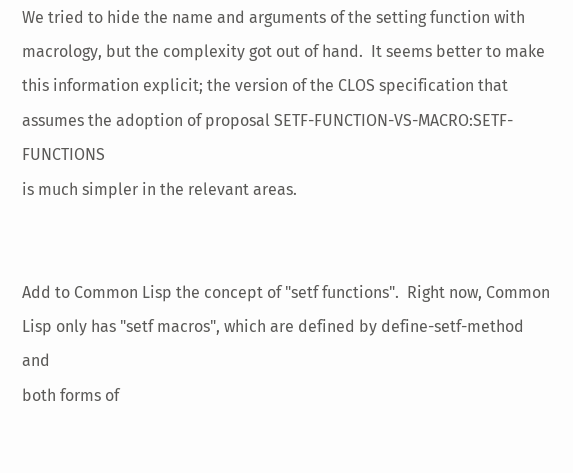We tried to hide the name and arguments of the setting function with
macrology, but the complexity got out of hand.  It seems better to make
this information explicit; the version of the CLOS specification that
assumes the adoption of proposal SETF-FUNCTION-VS-MACRO:SETF-FUNCTIONS
is much simpler in the relevant areas.


Add to Common Lisp the concept of "setf functions".  Right now, Common
Lisp only has "setf macros", which are defined by define-setf-method and
both forms of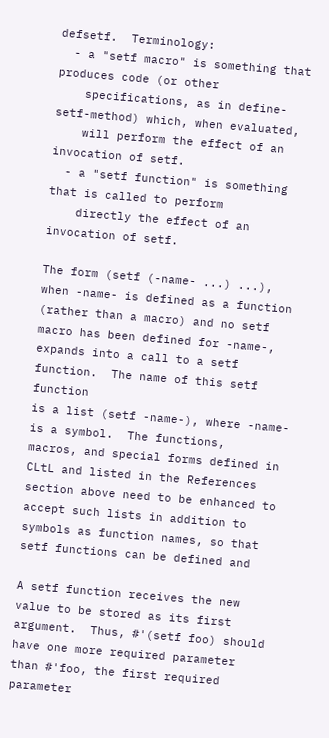defsetf.  Terminology:
  - a "setf macro" is something that produces code (or other
    specifications, as in define-setf-method) which, when evaluated,
    will perform the effect of an invocation of setf.
  - a "setf function" is something that is called to perform
    directly the effect of an invocation of setf.

The form (setf (-name- ...) ...), when -name- is defined as a function
(rather than a macro) and no setf macro has been defined for -name-,
expands into a call to a setf function.  The name of this setf function
is a list (setf -name-), where -name- is a symbol.  The functions,
macros, and special forms defined in CLtL and listed in the References
section above need to be enhanced to accept such lists in addition to
symbols as function names, so that setf functions can be defined and

A setf function receives the new value to be stored as its first
argument.  Thus, #'(setf foo) should have one more required parameter
than #'foo, the first required parameter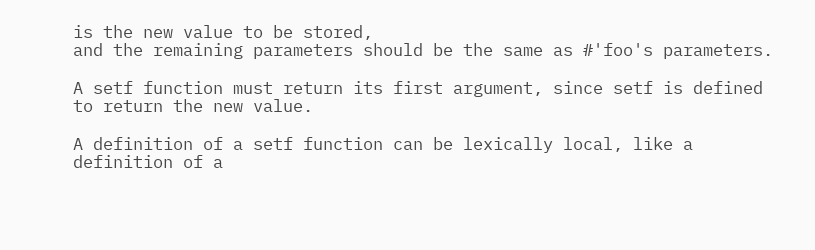is the new value to be stored,
and the remaining parameters should be the same as #'foo's parameters.

A setf function must return its first argument, since setf is defined
to return the new value.

A definition of a setf function can be lexically local, like a
definition of a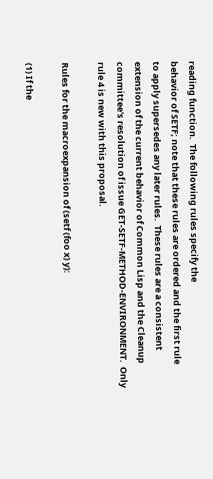reading function.  The following rules specify the
behavior of SETF; note that these rules are ordered and the first rule
to apply supersedes any later rules.  These rules are a consistent
extension of the current behavior of Common Lisp and the Cleanup
committee's resolution of issue GET-SETF-METHOD-ENVIRONMENT.  Only
rule 4 is new with this proposal.

Rules for the macroexpansion of (setf (foo x) y):

(1) If the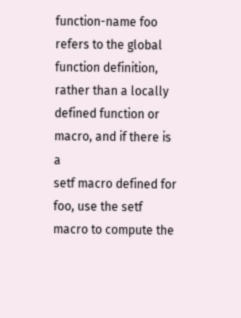function-name foo refers to the global function definition,
rather than a locally defined function or macro, and if there is a
setf macro defined for foo, use the setf macro to compute the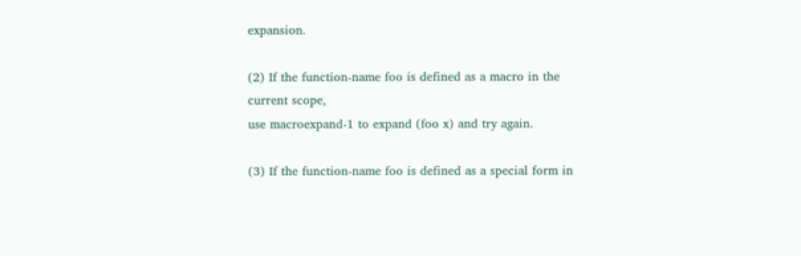expansion.

(2) If the function-name foo is defined as a macro in the current scope,
use macroexpand-1 to expand (foo x) and try again.

(3) If the function-name foo is defined as a special form in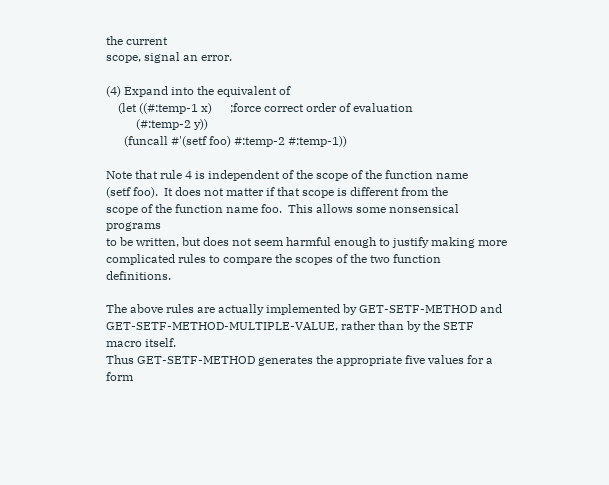the current
scope, signal an error.

(4) Expand into the equivalent of
    (let ((#:temp-1 x)      ;force correct order of evaluation
          (#:temp-2 y))
      (funcall #'(setf foo) #:temp-2 #:temp-1))

Note that rule 4 is independent of the scope of the function name
(setf foo).  It does not matter if that scope is different from the
scope of the function name foo.  This allows some nonsensical programs
to be written, but does not seem harmful enough to justify making more
complicated rules to compare the scopes of the two function definitions.

The above rules are actually implemented by GET-SETF-METHOD and
GET-SETF-METHOD-MULTIPLE-VALUE, rather than by the SETF macro itself.
Thus GET-SETF-METHOD generates the appropriate five values for a form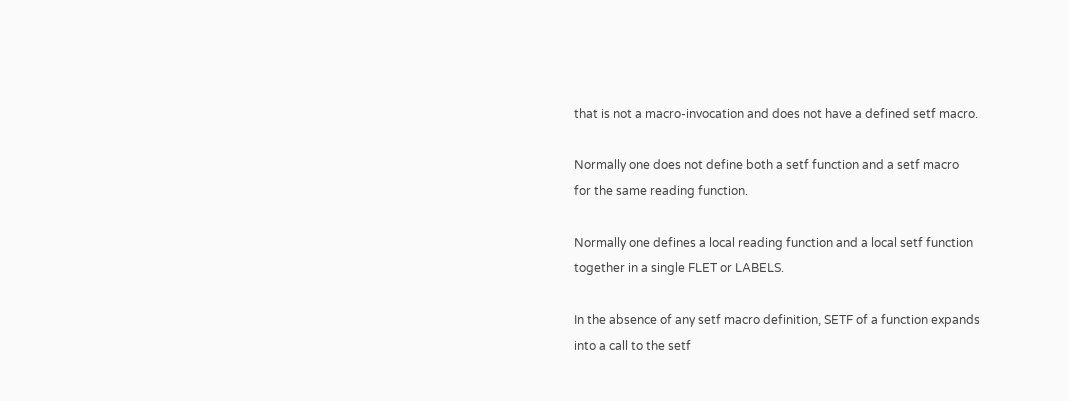that is not a macro-invocation and does not have a defined setf macro.

Normally one does not define both a setf function and a setf macro
for the same reading function.

Normally one defines a local reading function and a local setf function
together in a single FLET or LABELS.

In the absence of any setf macro definition, SETF of a function expands
into a call to the setf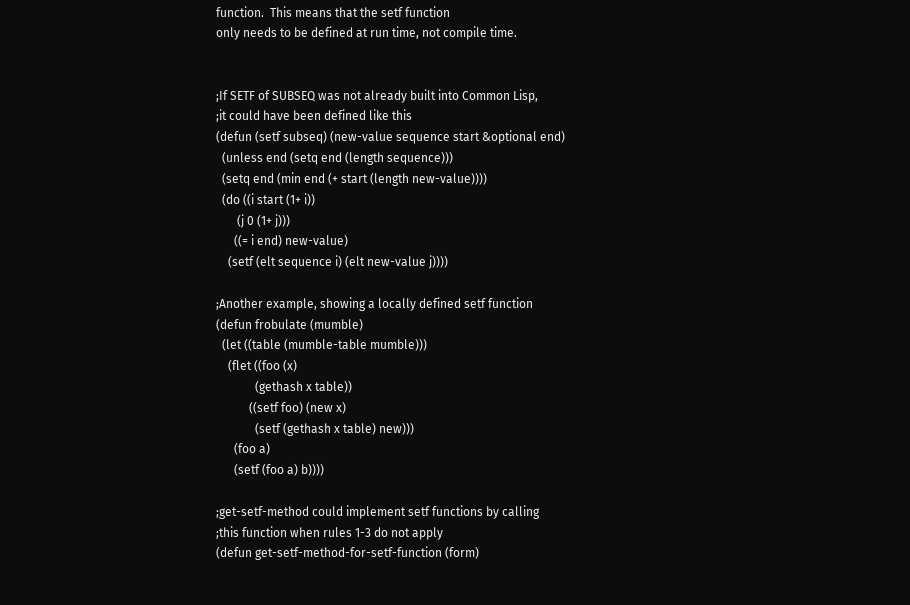function.  This means that the setf function
only needs to be defined at run time, not compile time.


;If SETF of SUBSEQ was not already built into Common Lisp,
;it could have been defined like this
(defun (setf subseq) (new-value sequence start &optional end)
  (unless end (setq end (length sequence)))
  (setq end (min end (+ start (length new-value))))
  (do ((i start (1+ i))
       (j 0 (1+ j)))
      ((= i end) new-value)
    (setf (elt sequence i) (elt new-value j))))

;Another example, showing a locally defined setf function
(defun frobulate (mumble)
  (let ((table (mumble-table mumble)))
    (flet ((foo (x)
             (gethash x table))
           ((setf foo) (new x)
             (setf (gethash x table) new)))
      (foo a)
      (setf (foo a) b))))

;get-setf-method could implement setf functions by calling
;this function when rules 1-3 do not apply
(defun get-setf-method-for-setf-function (form)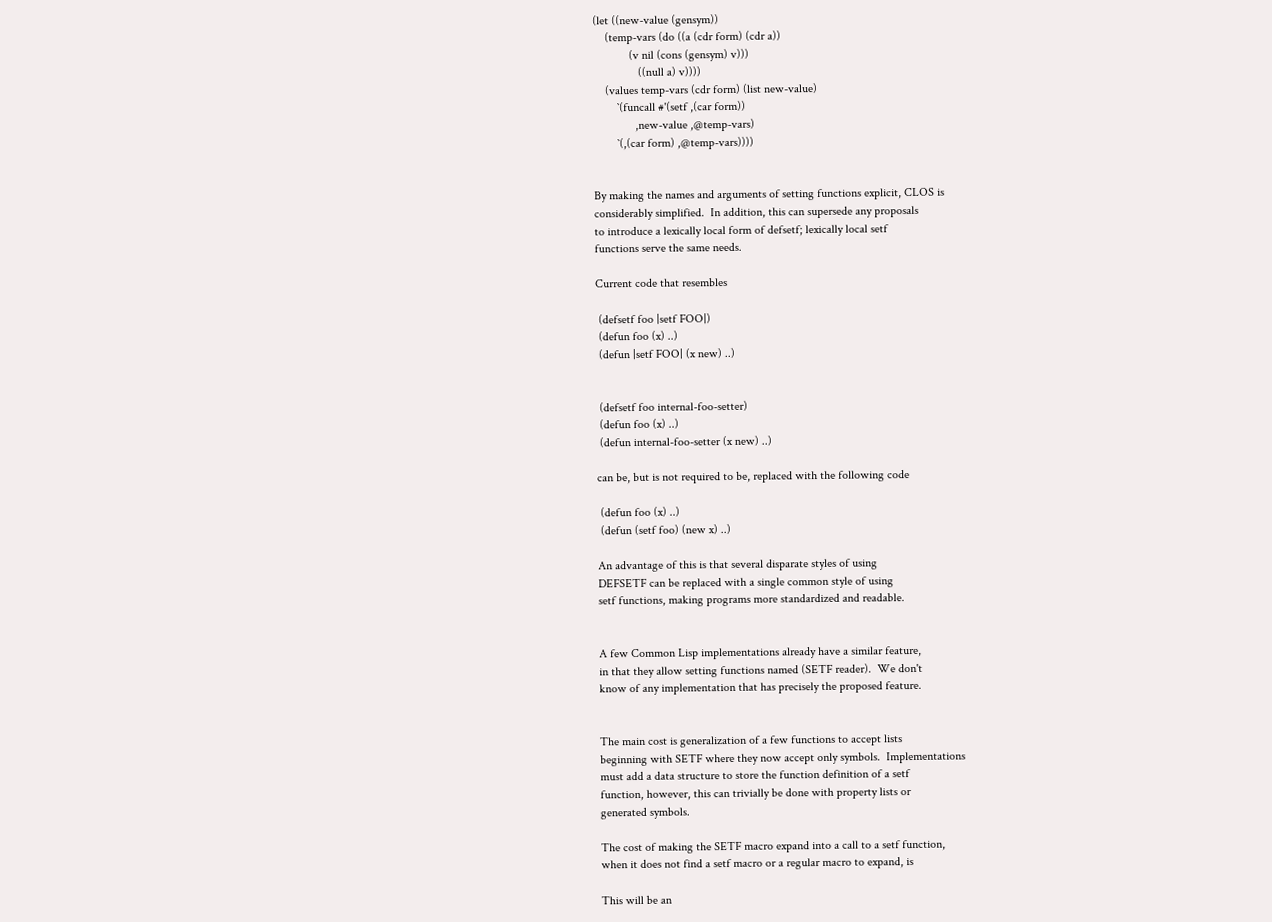(let ((new-value (gensym))
    (temp-vars (do ((a (cdr form) (cdr a))
            (v nil (cons (gensym) v)))
               ((null a) v))))
    (values temp-vars (cdr form) (list new-value)
        `(funcall #'(setf ,(car form))
              ,new-value ,@temp-vars)
        `(,(car form) ,@temp-vars))))


By making the names and arguments of setting functions explicit, CLOS is
considerably simplified.  In addition, this can supersede any proposals
to introduce a lexically local form of defsetf; lexically local setf
functions serve the same needs.

Current code that resembles

 (defsetf foo |setf FOO|)
 (defun foo (x) ..)
 (defun |setf FOO| (x new) ..)


 (defsetf foo internal-foo-setter)
 (defun foo (x) ..)
 (defun internal-foo-setter (x new) ..)

can be, but is not required to be, replaced with the following code

 (defun foo (x) ..)
 (defun (setf foo) (new x) ..)

An advantage of this is that several disparate styles of using
DEFSETF can be replaced with a single common style of using
setf functions, making programs more standardized and readable.


A few Common Lisp implementations already have a similar feature,
in that they allow setting functions named (SETF reader).  We don't
know of any implementation that has precisely the proposed feature.


The main cost is generalization of a few functions to accept lists
beginning with SETF where they now accept only symbols.  Implementations
must add a data structure to store the function definition of a setf
function, however, this can trivially be done with property lists or
generated symbols.

The cost of making the SETF macro expand into a call to a setf function,
when it does not find a setf macro or a regular macro to expand, is

This will be an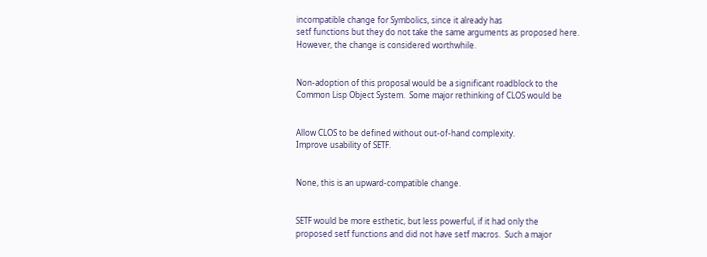incompatible change for Symbolics, since it already has
setf functions but they do not take the same arguments as proposed here.
However, the change is considered worthwhile.


Non-adoption of this proposal would be a significant roadblock to the
Common Lisp Object System.  Some major rethinking of CLOS would be


Allow CLOS to be defined without out-of-hand complexity.
Improve usability of SETF.


None, this is an upward-compatible change.


SETF would be more esthetic, but less powerful, if it had only the
proposed setf functions and did not have setf macros.  Such a major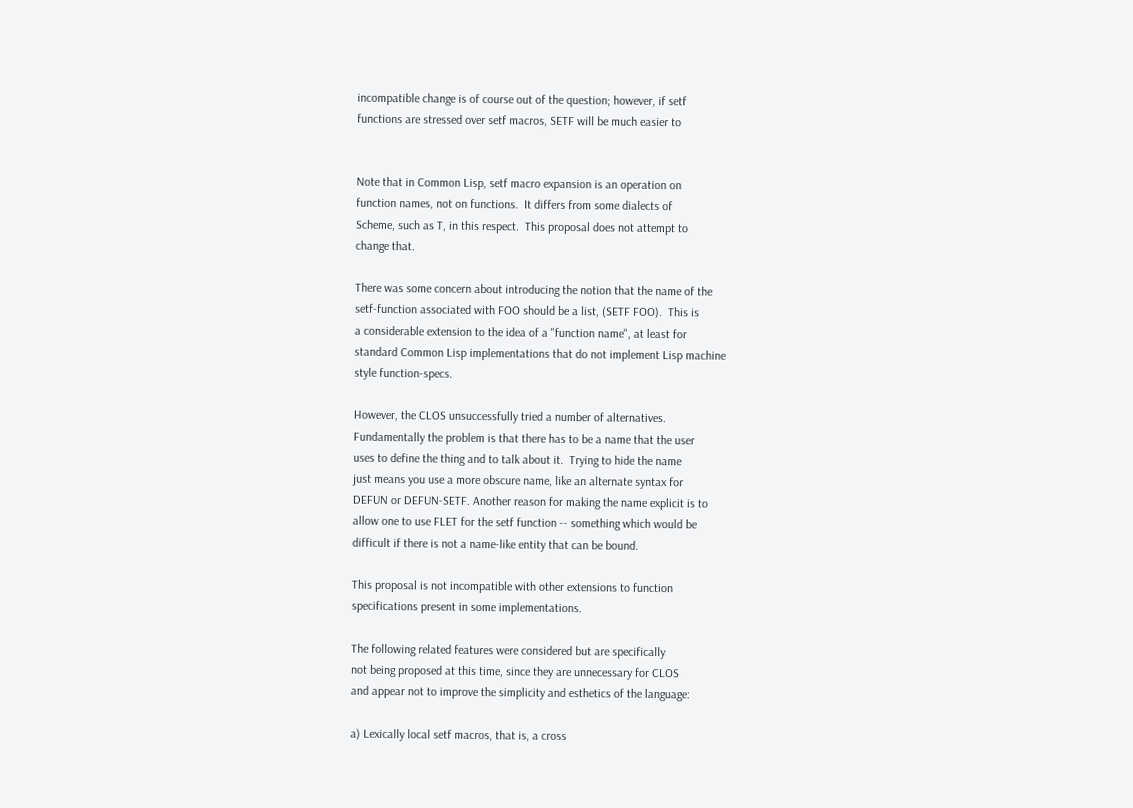incompatible change is of course out of the question; however, if setf
functions are stressed over setf macros, SETF will be much easier to


Note that in Common Lisp, setf macro expansion is an operation on
function names, not on functions.  It differs from some dialects of
Scheme, such as T, in this respect.  This proposal does not attempt to
change that.

There was some concern about introducing the notion that the name of the
setf-function associated with FOO should be a list, (SETF FOO).  This is
a considerable extension to the idea of a "function name", at least for
standard Common Lisp implementations that do not implement Lisp machine
style function-specs.

However, the CLOS unsuccessfully tried a number of alternatives.
Fundamentally the problem is that there has to be a name that the user
uses to define the thing and to talk about it.  Trying to hide the name
just means you use a more obscure name, like an alternate syntax for
DEFUN or DEFUN-SETF. Another reason for making the name explicit is to
allow one to use FLET for the setf function -- something which would be
difficult if there is not a name-like entity that can be bound.

This proposal is not incompatible with other extensions to function
specifications present in some implementations.

The following related features were considered but are specifically
not being proposed at this time, since they are unnecessary for CLOS
and appear not to improve the simplicity and esthetics of the language:

a) Lexically local setf macros, that is, a cross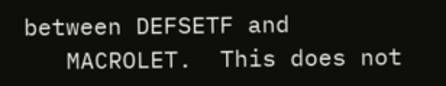between DEFSETF and
   MACROLET.  This does not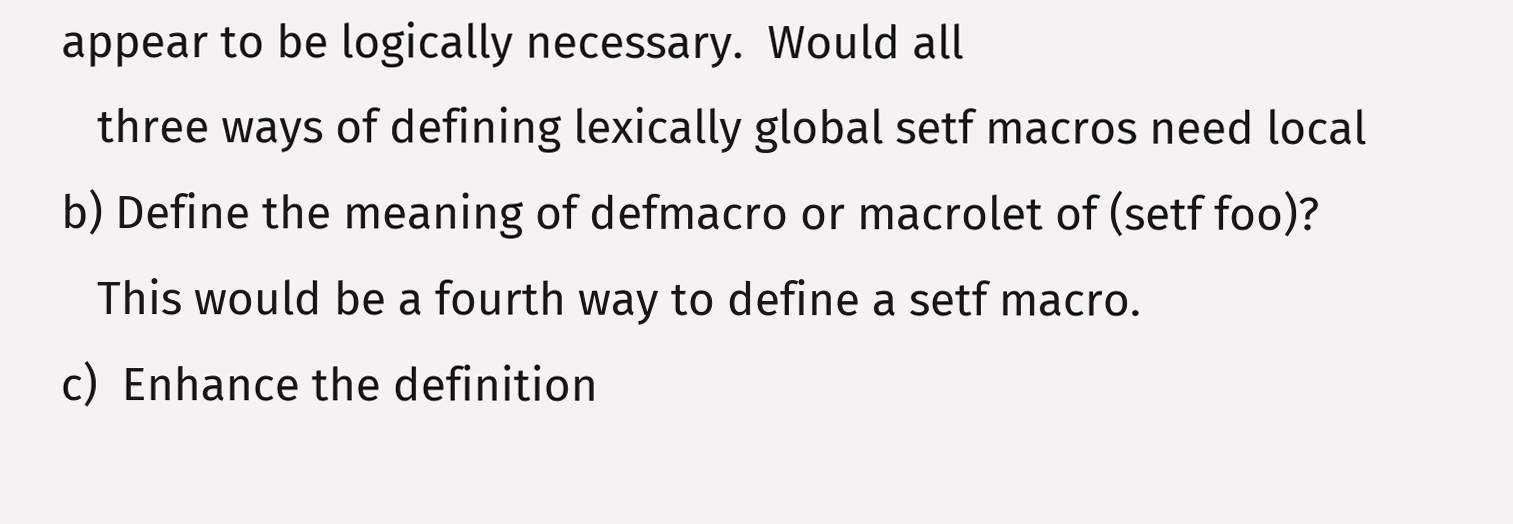appear to be logically necessary.  Would all
   three ways of defining lexically global setf macros need local
b) Define the meaning of defmacro or macrolet of (setf foo)?
   This would be a fourth way to define a setf macro.
c)  Enhance the definition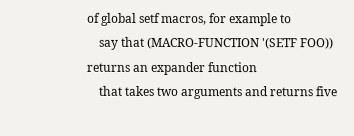of global setf macros, for example to
    say that (MACRO-FUNCTION '(SETF FOO)) returns an expander function
    that takes two arguments and returns five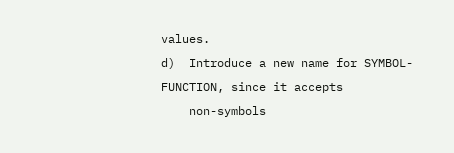values.
d)  Introduce a new name for SYMBOL-FUNCTION, since it accepts
    non-symbols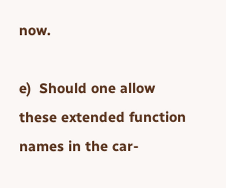now.

e)  Should one allow these extended function names in the car-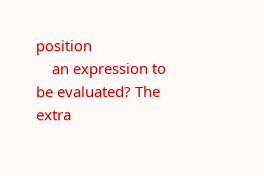position
    an expression to be evaluated? The extra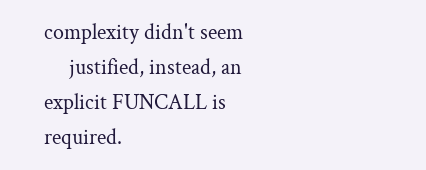complexity didn't seem
     justified, instead, an explicit FUNCALL is required.